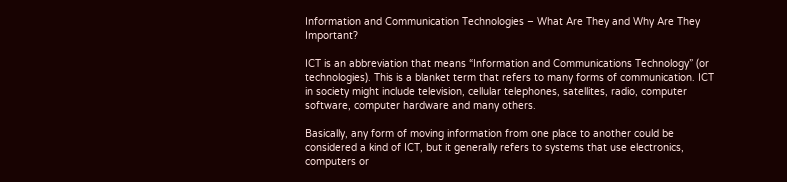Information and Communication Technologies – What Are They and Why Are They Important?

ICT is an abbreviation that means “Information and Communications Technology” (or technologies). This is a blanket term that refers to many forms of communication. ICT in society might include television, cellular telephones, satellites, radio, computer software, computer hardware and many others.

Basically, any form of moving information from one place to another could be considered a kind of ICT, but it generally refers to systems that use electronics, computers or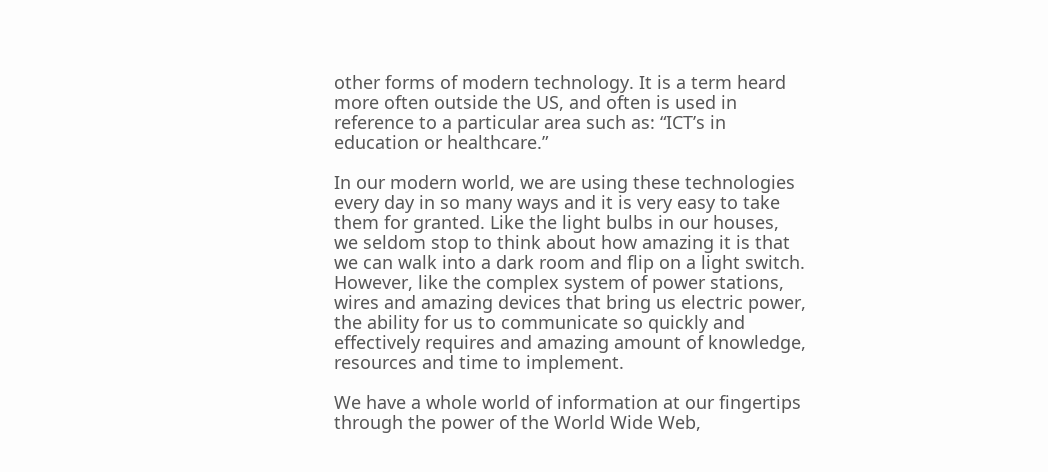other forms of modern technology. It is a term heard more often outside the US, and often is used in reference to a particular area such as: “ICT’s in education or healthcare.”

In our modern world, we are using these technologies every day in so many ways and it is very easy to take them for granted. Like the light bulbs in our houses, we seldom stop to think about how amazing it is that we can walk into a dark room and flip on a light switch. However, like the complex system of power stations, wires and amazing devices that bring us electric power, the ability for us to communicate so quickly and effectively requires and amazing amount of knowledge, resources and time to implement.

We have a whole world of information at our fingertips through the power of the World Wide Web,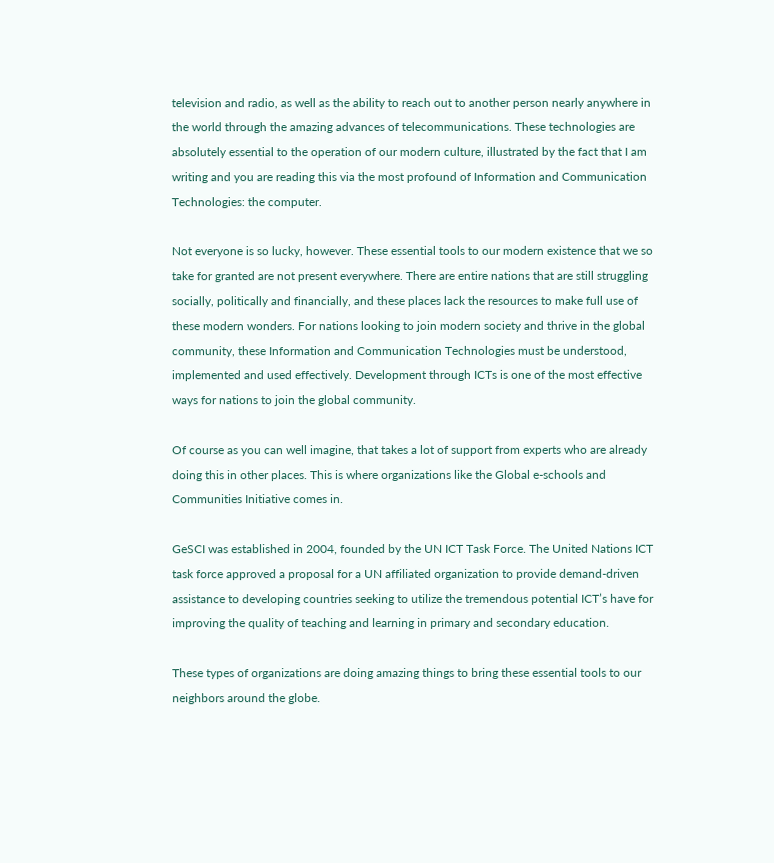television and radio, as well as the ability to reach out to another person nearly anywhere in the world through the amazing advances of telecommunications. These technologies are absolutely essential to the operation of our modern culture, illustrated by the fact that I am writing and you are reading this via the most profound of Information and Communication Technologies: the computer.

Not everyone is so lucky, however. These essential tools to our modern existence that we so take for granted are not present everywhere. There are entire nations that are still struggling socially, politically and financially, and these places lack the resources to make full use of these modern wonders. For nations looking to join modern society and thrive in the global community, these Information and Communication Technologies must be understood, implemented and used effectively. Development through ICTs is one of the most effective ways for nations to join the global community.

Of course as you can well imagine, that takes a lot of support from experts who are already doing this in other places. This is where organizations like the Global e-schools and Communities Initiative comes in.

GeSCI was established in 2004, founded by the UN ICT Task Force. The United Nations ICT task force approved a proposal for a UN affiliated organization to provide demand-driven assistance to developing countries seeking to utilize the tremendous potential ICT’s have for improving the quality of teaching and learning in primary and secondary education.

These types of organizations are doing amazing things to bring these essential tools to our neighbors around the globe.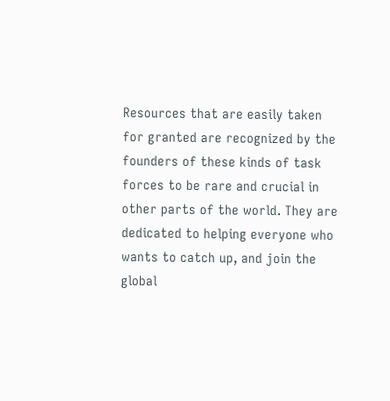Resources that are easily taken for granted are recognized by the founders of these kinds of task forces to be rare and crucial in other parts of the world. They are dedicated to helping everyone who wants to catch up, and join the global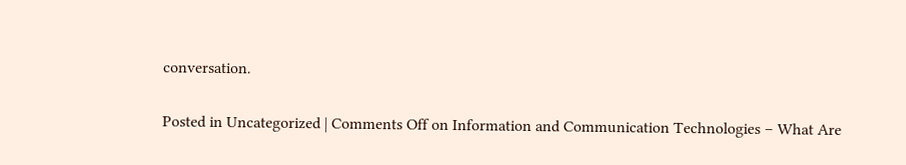conversation.

Posted in Uncategorized | Comments Off on Information and Communication Technologies – What Are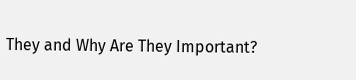They and Why Are They Important?